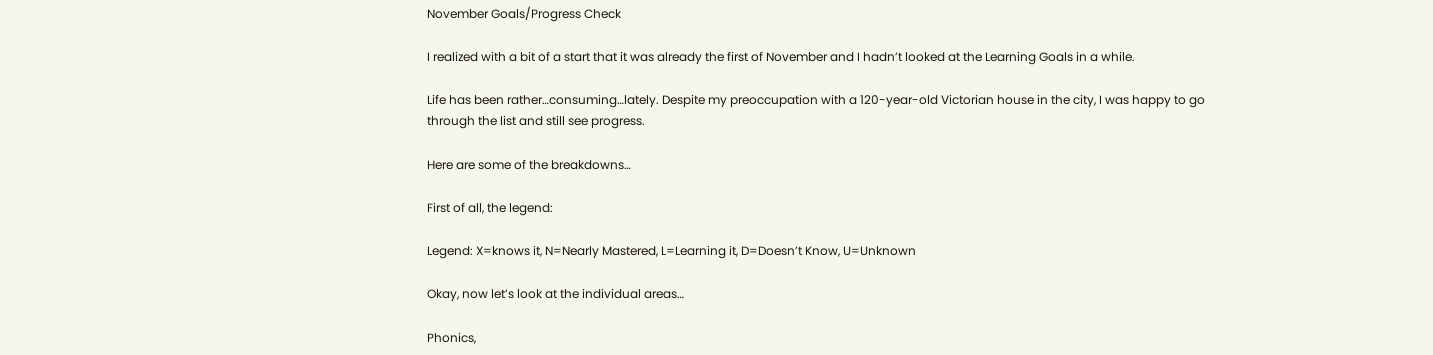November Goals/Progress Check

I realized with a bit of a start that it was already the first of November and I hadn’t looked at the Learning Goals in a while.

Life has been rather…consuming…lately. Despite my preoccupation with a 120-year-old Victorian house in the city, I was happy to go through the list and still see progress.

Here are some of the breakdowns…

First of all, the legend:

Legend: X=knows it, N=Nearly Mastered, L=Learning it, D=Doesn’t Know, U=Unknown

Okay, now let’s look at the individual areas…

Phonics,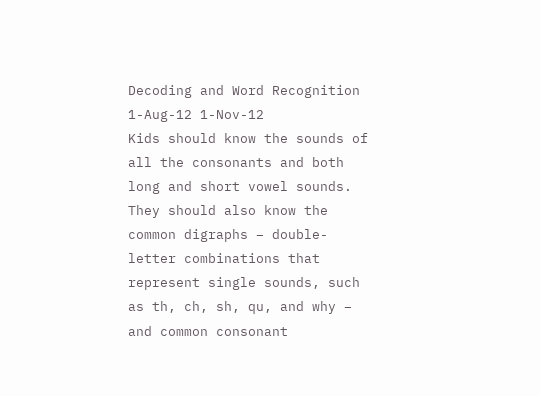Decoding and Word Recognition 1-Aug-12 1-Nov-12
Kids should know the sounds of all the consonants and both long and short vowel sounds. They should also know the common digraphs – double-letter combinations that represent single sounds, such as th, ch, sh, qu, and why – and common consonant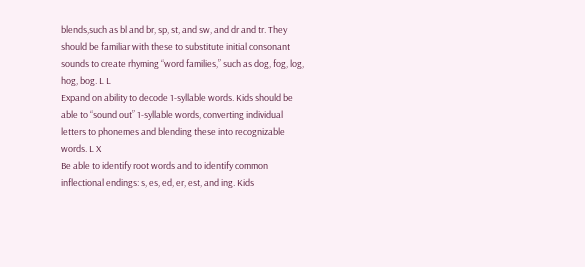blends,such as bl and br, sp, st, and sw, and dr and tr. They should be familiar with these to substitute initial consonant sounds to create rhyming “word families,” such as dog, fog, log, hog, bog. L L
Expand on ability to decode 1-syllable words. Kids should be able to “sound out” 1-syllable words, converting individual letters to phonemes and blending these into recognizable words. L X
Be able to identify root words and to identify common inflectional endings: s, es, ed, er, est, and ing. Kids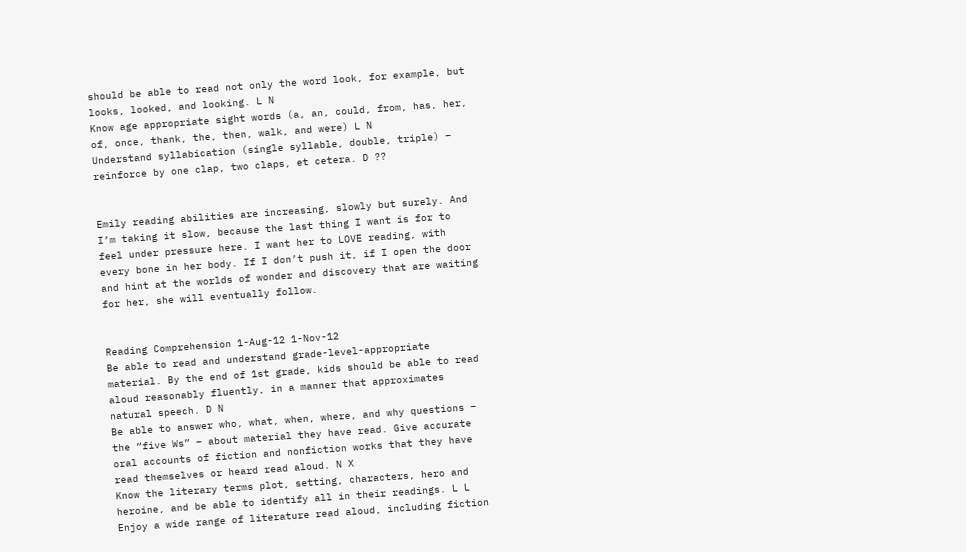should be able to read not only the word look, for example, but looks, looked, and looking. L N
Know age appropriate sight words (a, an, could, from, has, her, of, once, thank, the, then, walk, and were) L N
Understand syllabication (single syllable, double, triple) – reinforce by one clap, two claps, et cetera. D ??


Emily reading abilities are increasing, slowly but surely. And I’m taking it slow, because the last thing I want is for to feel under pressure here. I want her to LOVE reading, with every bone in her body. If I don’t push it, if I open the door and hint at the worlds of wonder and discovery that are waiting for her, she will eventually follow.


Reading Comprehension 1-Aug-12 1-Nov-12
Be able to read and understand grade-level-appropriate material. By the end of 1st grade, kids should be able to read aloud reasonably fluently, in a manner that approximates natural speech. D N
Be able to answer who, what, when, where, and why questions – the “five Ws” – about material they have read. Give accurate oral accounts of fiction and nonfiction works that they have read themselves or heard read aloud. N X
Know the literary terms plot, setting, characters, hero and heroine, and be able to identify all in their readings. L L
Enjoy a wide range of literature read aloud, including fiction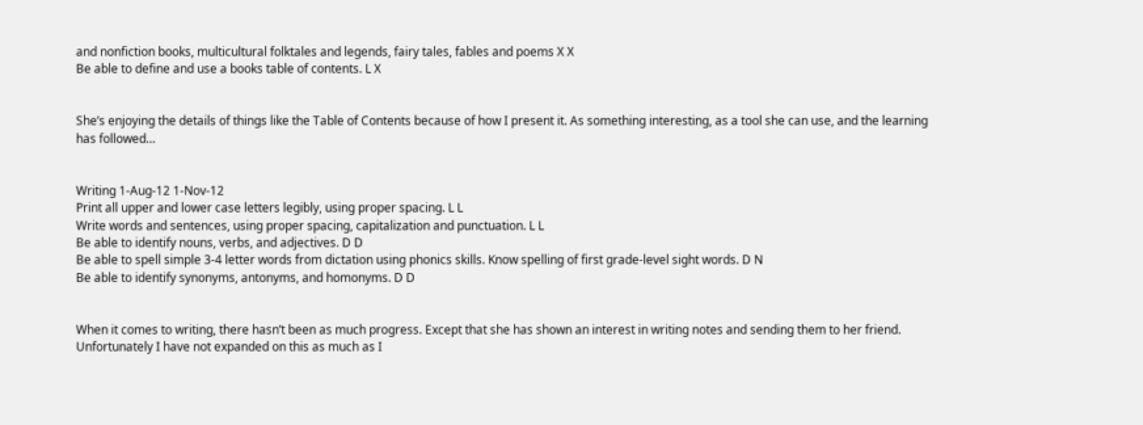and nonfiction books, multicultural folktales and legends, fairy tales, fables and poems X X
Be able to define and use a books table of contents. L X


She’s enjoying the details of things like the Table of Contents because of how I present it. As something interesting, as a tool she can use, and the learning has followed…


Writing 1-Aug-12 1-Nov-12
Print all upper and lower case letters legibly, using proper spacing. L L
Write words and sentences, using proper spacing, capitalization and punctuation. L L
Be able to identify nouns, verbs, and adjectives. D D
Be able to spell simple 3-4 letter words from dictation using phonics skills. Know spelling of first grade-level sight words. D N
Be able to identify synonyms, antonyms, and homonyms. D D


When it comes to writing, there hasn’t been as much progress. Except that she has shown an interest in writing notes and sending them to her friend. Unfortunately I have not expanded on this as much as I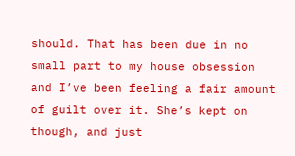should. That has been due in no small part to my house obsession and I’ve been feeling a fair amount of guilt over it. She’s kept on though, and just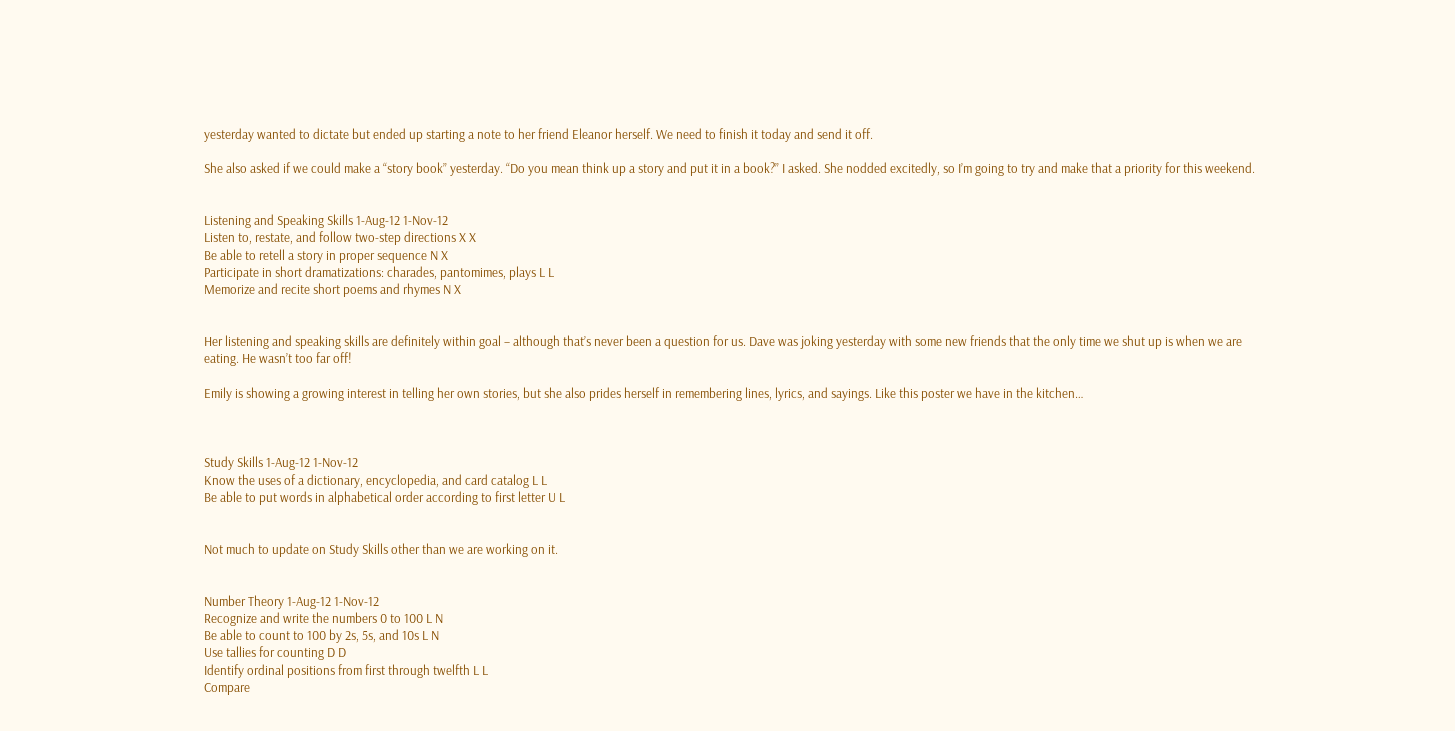yesterday wanted to dictate but ended up starting a note to her friend Eleanor herself. We need to finish it today and send it off.

She also asked if we could make a “story book” yesterday. “Do you mean think up a story and put it in a book?” I asked. She nodded excitedly, so I’m going to try and make that a priority for this weekend.


Listening and Speaking Skills 1-Aug-12 1-Nov-12
Listen to, restate, and follow two-step directions X X
Be able to retell a story in proper sequence N X
Participate in short dramatizations: charades, pantomimes, plays L L
Memorize and recite short poems and rhymes N X


Her listening and speaking skills are definitely within goal – although that’s never been a question for us. Dave was joking yesterday with some new friends that the only time we shut up is when we are eating. He wasn’t too far off!

Emily is showing a growing interest in telling her own stories, but she also prides herself in remembering lines, lyrics, and sayings. Like this poster we have in the kitchen…



Study Skills 1-Aug-12 1-Nov-12
Know the uses of a dictionary, encyclopedia, and card catalog L L
Be able to put words in alphabetical order according to first letter U L


Not much to update on Study Skills other than we are working on it.


Number Theory 1-Aug-12 1-Nov-12
Recognize and write the numbers 0 to 100 L N
Be able to count to 100 by 2s, 5s, and 10s L N
Use tallies for counting D D
Identify ordinal positions from first through twelfth L L
Compare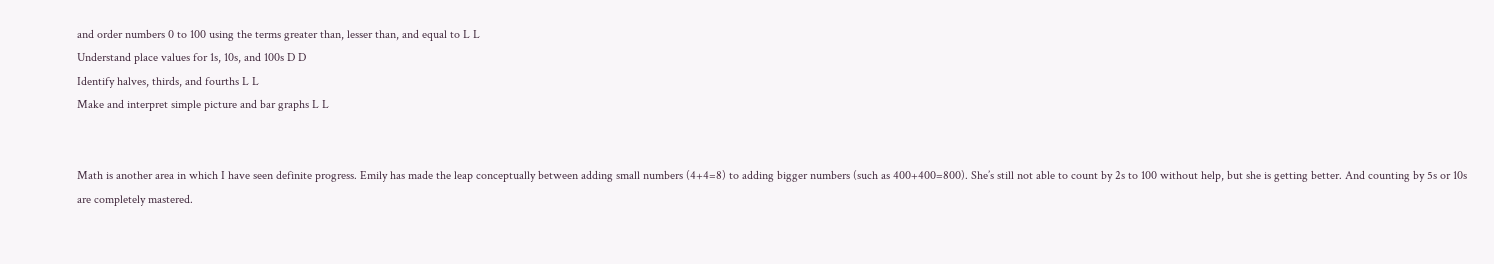and order numbers 0 to 100 using the terms greater than, lesser than, and equal to L L
Understand place values for 1s, 10s, and 100s D D
Identify halves, thirds, and fourths L L
Make and interpret simple picture and bar graphs L L


Math is another area in which I have seen definite progress. Emily has made the leap conceptually between adding small numbers (4+4=8) to adding bigger numbers (such as 400+400=800). She’s still not able to count by 2s to 100 without help, but she is getting better. And counting by 5s or 10s are completely mastered.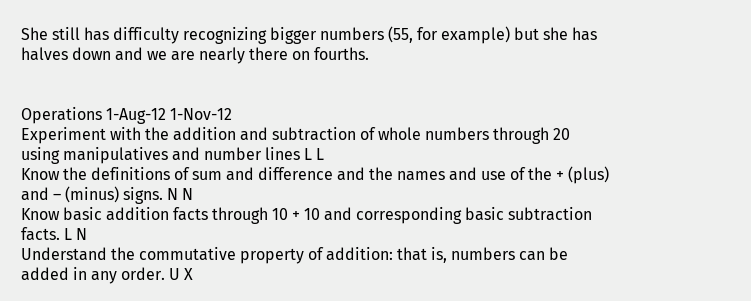She still has difficulty recognizing bigger numbers (55, for example) but she has halves down and we are nearly there on fourths.


Operations 1-Aug-12 1-Nov-12
Experiment with the addition and subtraction of whole numbers through 20 using manipulatives and number lines L L
Know the definitions of sum and difference and the names and use of the + (plus) and – (minus) signs. N N
Know basic addition facts through 10 + 10 and corresponding basic subtraction facts. L N
Understand the commutative property of addition: that is, numbers can be added in any order. U X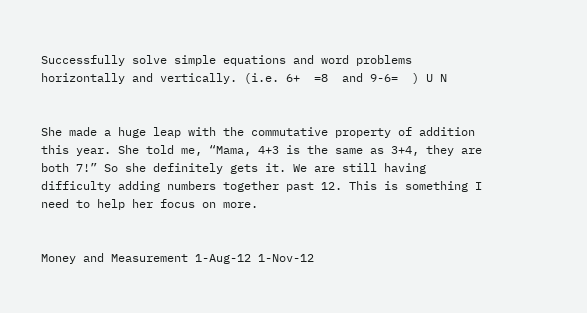Successfully solve simple equations and word problems horizontally and vertically. (i.e. 6+  =8  and 9-6=  ) U N


She made a huge leap with the commutative property of addition this year. She told me, “Mama, 4+3 is the same as 3+4, they are both 7!” So she definitely gets it. We are still having difficulty adding numbers together past 12. This is something I need to help her focus on more.


Money and Measurement 1-Aug-12 1-Nov-12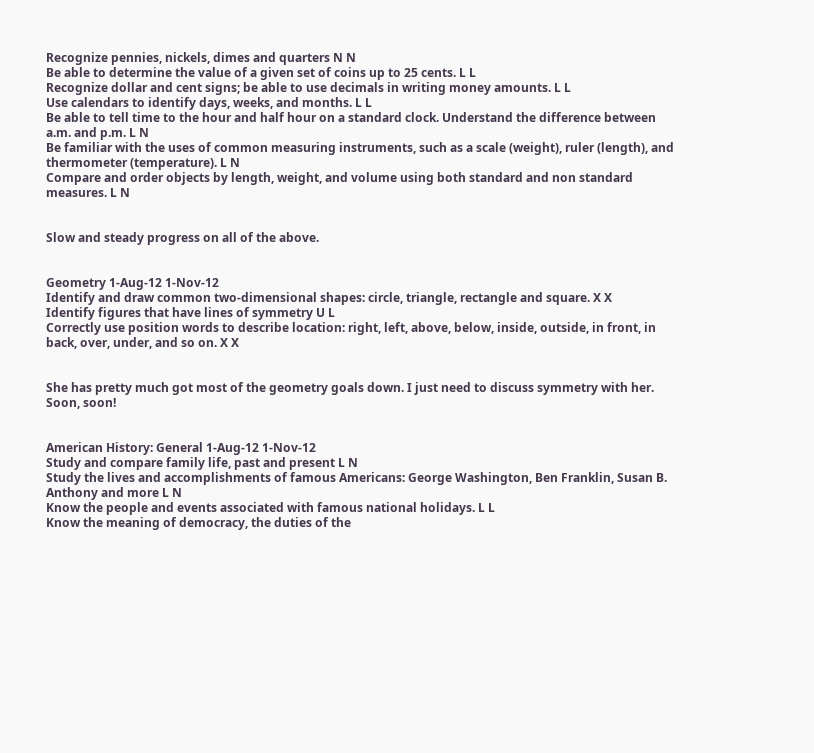Recognize pennies, nickels, dimes and quarters N N
Be able to determine the value of a given set of coins up to 25 cents. L L
Recognize dollar and cent signs; be able to use decimals in writing money amounts. L L
Use calendars to identify days, weeks, and months. L L
Be able to tell time to the hour and half hour on a standard clock. Understand the difference between a.m. and p.m. L N
Be familiar with the uses of common measuring instruments, such as a scale (weight), ruler (length), and thermometer (temperature). L N
Compare and order objects by length, weight, and volume using both standard and non standard measures. L N


Slow and steady progress on all of the above.


Geometry 1-Aug-12 1-Nov-12
Identify and draw common two-dimensional shapes: circle, triangle, rectangle and square. X X
Identify figures that have lines of symmetry U L
Correctly use position words to describe location: right, left, above, below, inside, outside, in front, in back, over, under, and so on. X X


She has pretty much got most of the geometry goals down. I just need to discuss symmetry with her. Soon, soon!


American History: General 1-Aug-12 1-Nov-12
Study and compare family life, past and present L N
Study the lives and accomplishments of famous Americans: George Washington, Ben Franklin, Susan B. Anthony and more L N
Know the people and events associated with famous national holidays. L L
Know the meaning of democracy, the duties of the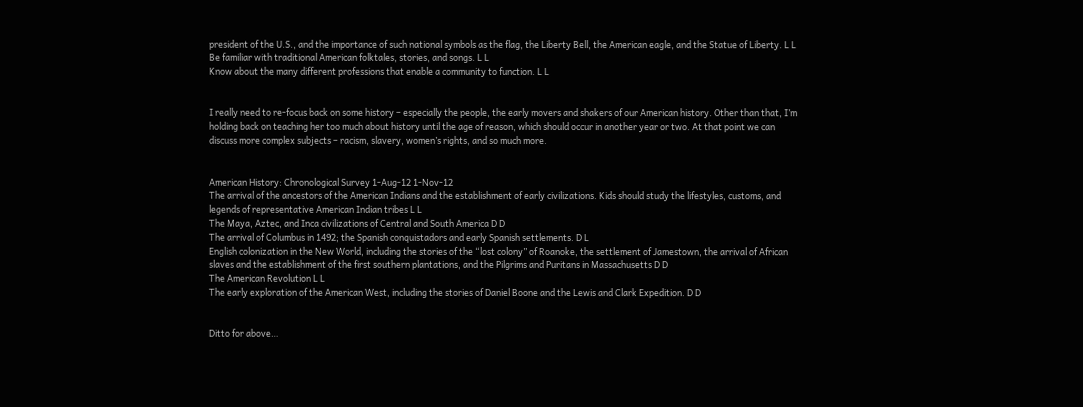president of the U.S., and the importance of such national symbols as the flag, the Liberty Bell, the American eagle, and the Statue of Liberty. L L
Be familiar with traditional American folktales, stories, and songs. L L
Know about the many different professions that enable a community to function. L L


I really need to re-focus back on some history – especially the people, the early movers and shakers of our American history. Other than that, I’m holding back on teaching her too much about history until the age of reason, which should occur in another year or two. At that point we can discuss more complex subjects – racism, slavery, women’s rights, and so much more.


American History: Chronological Survey 1-Aug-12 1-Nov-12
The arrival of the ancestors of the American Indians and the establishment of early civilizations. Kids should study the lifestyles, customs, and legends of representative American Indian tribes L L
The Maya, Aztec, and Inca civilizations of Central and South America D D
The arrival of Columbus in 1492; the Spanish conquistadors and early Spanish settlements. D L
English colonization in the New World, including the stories of the “lost colony” of Roanoke, the settlement of Jamestown, the arrival of African slaves and the establishment of the first southern plantations, and the Pilgrims and Puritans in Massachusetts D D
The American Revolution L L
The early exploration of the American West, including the stories of Daniel Boone and the Lewis and Clark Expedition. D D


Ditto for above…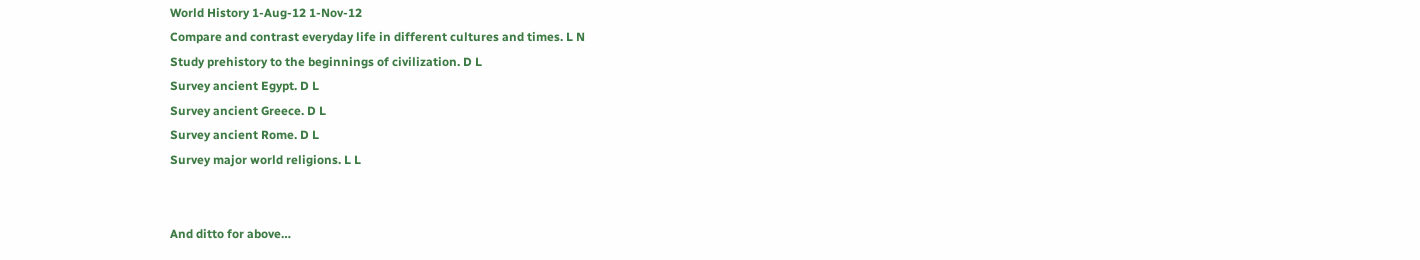World History 1-Aug-12 1-Nov-12
Compare and contrast everyday life in different cultures and times. L N
Study prehistory to the beginnings of civilization. D L
Survey ancient Egypt. D L
Survey ancient Greece. D L
Survey ancient Rome. D L
Survey major world religions. L L


And ditto for above…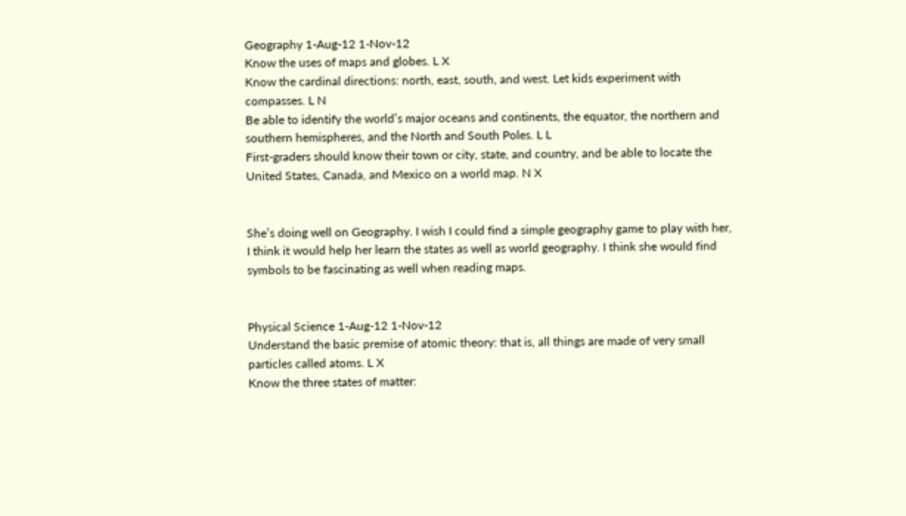Geography 1-Aug-12 1-Nov-12
Know the uses of maps and globes. L X
Know the cardinal directions: north, east, south, and west. Let kids experiment with compasses. L N
Be able to identify the world’s major oceans and continents, the equator, the northern and southern hemispheres, and the North and South Poles. L L
First-graders should know their town or city, state, and country, and be able to locate the United States, Canada, and Mexico on a world map. N X


She’s doing well on Geography. I wish I could find a simple geography game to play with her, I think it would help her learn the states as well as world geography. I think she would find symbols to be fascinating as well when reading maps.


Physical Science 1-Aug-12 1-Nov-12
Understand the basic premise of atomic theory: that is, all things are made of very small particles called atoms. L X
Know the three states of matter: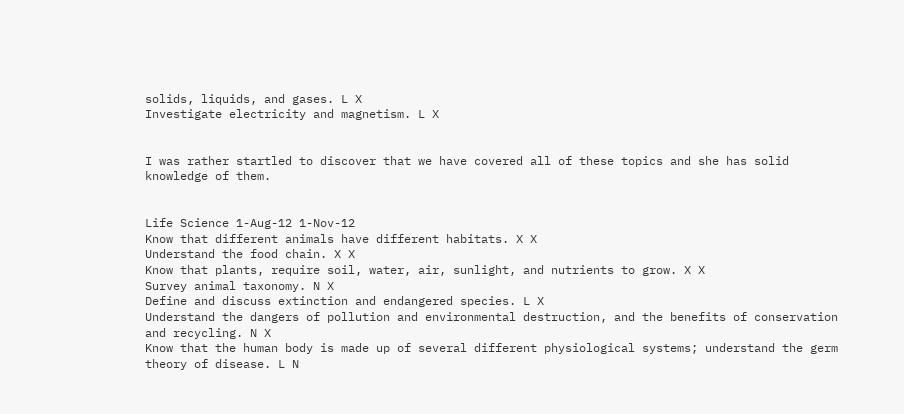solids, liquids, and gases. L X
Investigate electricity and magnetism. L X


I was rather startled to discover that we have covered all of these topics and she has solid knowledge of them.


Life Science 1-Aug-12 1-Nov-12
Know that different animals have different habitats. X X
Understand the food chain. X X
Know that plants, require soil, water, air, sunlight, and nutrients to grow. X X
Survey animal taxonomy. N X
Define and discuss extinction and endangered species. L X
Understand the dangers of pollution and environmental destruction, and the benefits of conservation and recycling. N X
Know that the human body is made up of several different physiological systems; understand the germ theory of disease. L N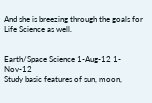And she is breezing through the goals for Life Science as well.


Earth/Space Science 1-Aug-12 1-Nov-12
Study basic features of sun, moon,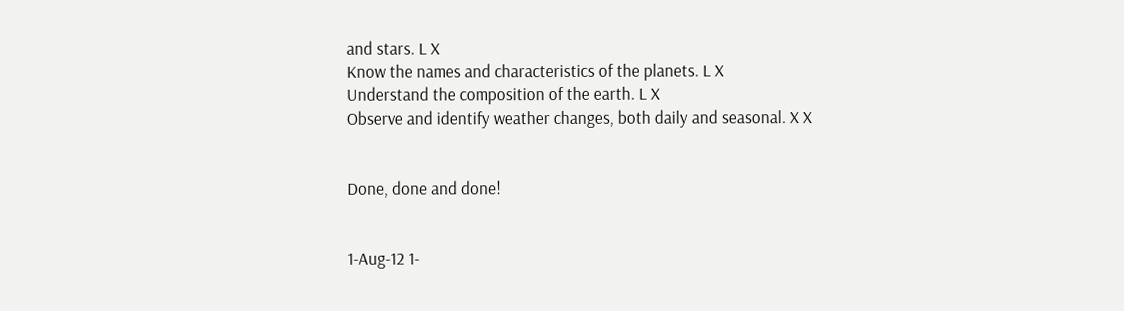and stars. L X
Know the names and characteristics of the planets. L X
Understand the composition of the earth. L X
Observe and identify weather changes, both daily and seasonal. X X


Done, done and done!


1-Aug-12 1-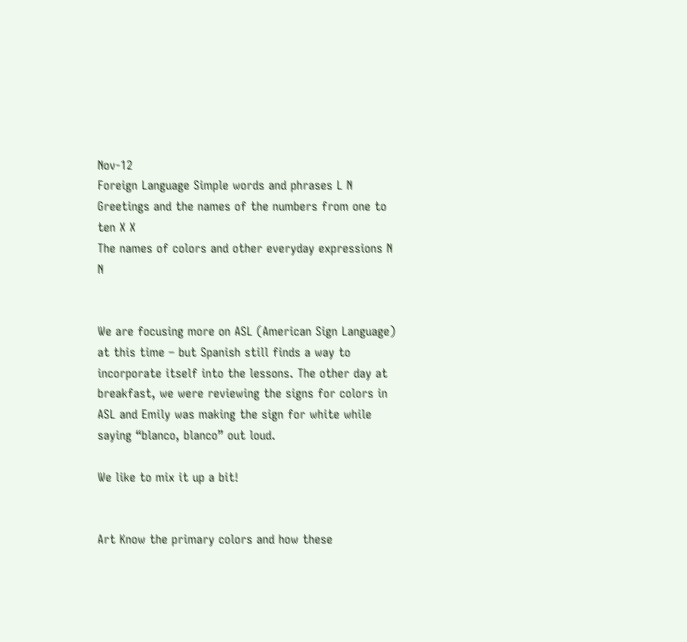Nov-12
Foreign Language Simple words and phrases L N
Greetings and the names of the numbers from one to ten X X
The names of colors and other everyday expressions N N


We are focusing more on ASL (American Sign Language) at this time – but Spanish still finds a way to incorporate itself into the lessons. The other day at breakfast, we were reviewing the signs for colors in ASL and Emily was making the sign for white while saying “blanco, blanco” out loud.

We like to mix it up a bit!


Art Know the primary colors and how these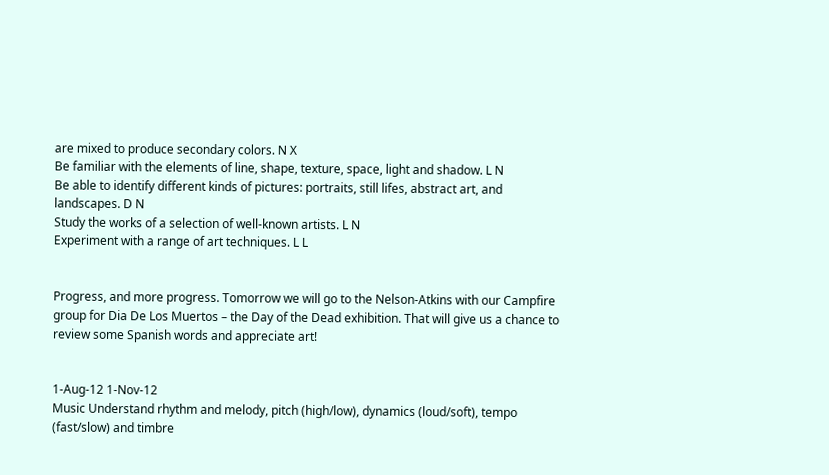are mixed to produce secondary colors. N X
Be familiar with the elements of line, shape, texture, space, light and shadow. L N
Be able to identify different kinds of pictures: portraits, still lifes, abstract art, and landscapes. D N
Study the works of a selection of well-known artists. L N
Experiment with a range of art techniques. L L


Progress, and more progress. Tomorrow we will go to the Nelson-Atkins with our Campfire group for Dia De Los Muertos – the Day of the Dead exhibition. That will give us a chance to review some Spanish words and appreciate art!


1-Aug-12 1-Nov-12
Music Understand rhythm and melody, pitch (high/low), dynamics (loud/soft), tempo (fast/slow) and timbre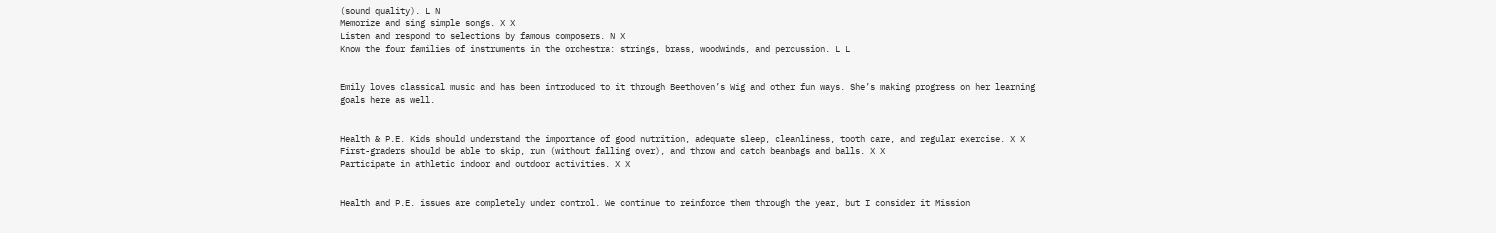(sound quality). L N
Memorize and sing simple songs. X X
Listen and respond to selections by famous composers. N X
Know the four families of instruments in the orchestra: strings, brass, woodwinds, and percussion. L L


Emily loves classical music and has been introduced to it through Beethoven’s Wig and other fun ways. She’s making progress on her learning goals here as well.


Health & P.E. Kids should understand the importance of good nutrition, adequate sleep, cleanliness, tooth care, and regular exercise. X X
First-graders should be able to skip, run (without falling over), and throw and catch beanbags and balls. X X
Participate in athletic indoor and outdoor activities. X X


Health and P.E. issues are completely under control. We continue to reinforce them through the year, but I consider it Mission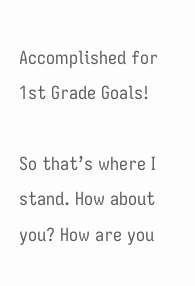Accomplished for 1st Grade Goals!

So that’s where I stand. How about you? How are you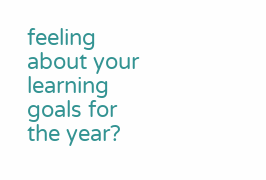feeling about your learning goals for the year?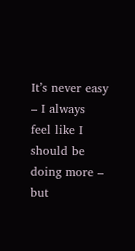It’s never easy – I always feel like I should be doing more – but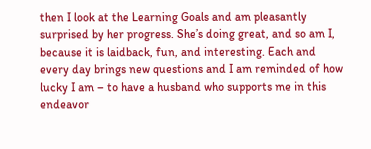then I look at the Learning Goals and am pleasantly surprised by her progress. She’s doing great, and so am I, because it is laidback, fun, and interesting. Each and every day brings new questions and I am reminded of how lucky I am – to have a husband who supports me in this endeavor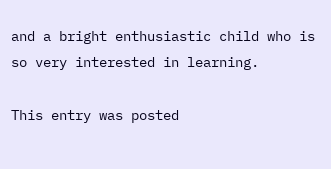and a bright enthusiastic child who is so very interested in learning.

This entry was posted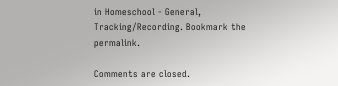in Homeschool - General, Tracking/Recording. Bookmark the permalink.

Comments are closed.